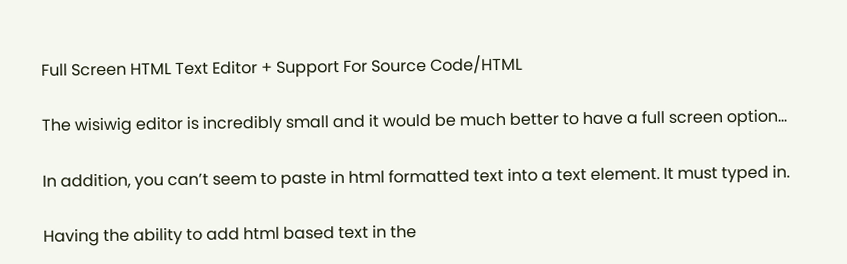Full Screen HTML Text Editor + Support For Source Code/HTML

The wisiwig editor is incredibly small and it would be much better to have a full screen option…

In addition, you can’t seem to paste in html formatted text into a text element. It must typed in.

Having the ability to add html based text in the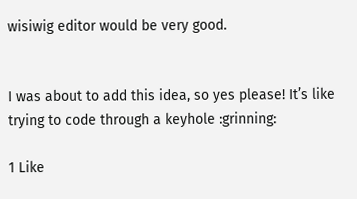wisiwig editor would be very good.


I was about to add this idea, so yes please! It’s like trying to code through a keyhole :grinning:

1 Like